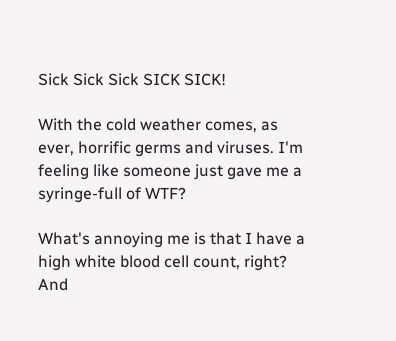Sick Sick Sick SICK SICK!

With the cold weather comes, as ever, horrific germs and viruses. I'm feeling like someone just gave me a syringe-full of WTF?

What's annoying me is that I have a high white blood cell count, right? And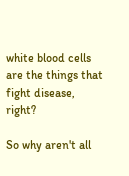white blood cells are the things that fight disease, right?

So why aren't all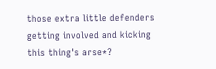those extra little defenders getting involved and kicking this thing's arse*?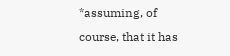*assuming, of course, that it has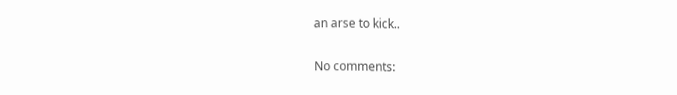an arse to kick..

No comments: